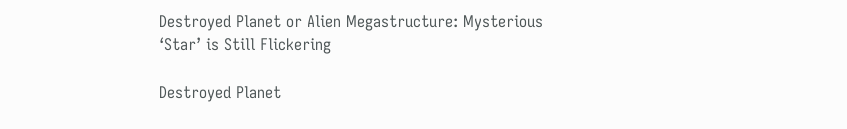Destroyed Planet or Alien Megastructure: Mysterious ‘Star’ is Still Flickering

Destroyed Planet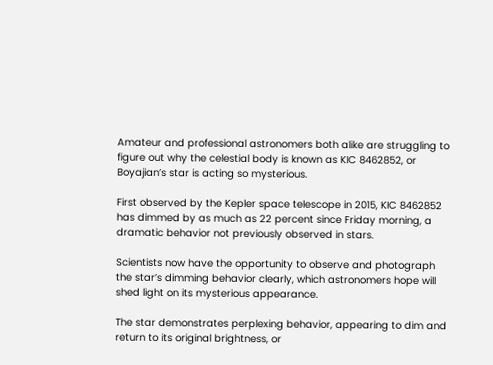Amateur and professional astronomers both alike are struggling to figure out why the celestial body is known as KIC 8462852, or Boyajian’s star is acting so mysterious.

First observed by the Kepler space telescope in 2015, KIC 8462852 has dimmed by as much as 22 percent since Friday morning, a dramatic behavior not previously observed in stars.

Scientists now have the opportunity to observe and photograph the star’s dimming behavior clearly, which astronomers hope will shed light on its mysterious appearance.

The star demonstrates perplexing behavior, appearing to dim and return to its original brightness, or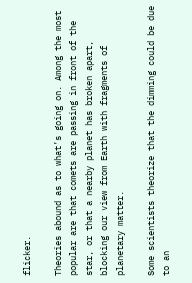flicker.

Theories abound as to what’s going on. Among the most popular are that comets are passing in front of the star, or that a nearby planet has broken apart, blocking our view from Earth with fragments of planetary matter.

Some scientists theorize that the dimming could be due to an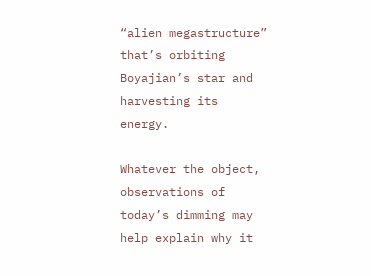“alien megastructure” that’s orbiting Boyajian’s star and harvesting its energy.

Whatever the object, observations of today’s dimming may help explain why it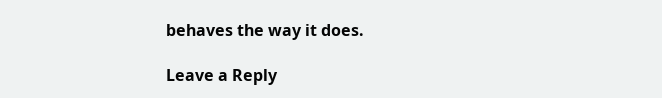behaves the way it does.

Leave a Reply